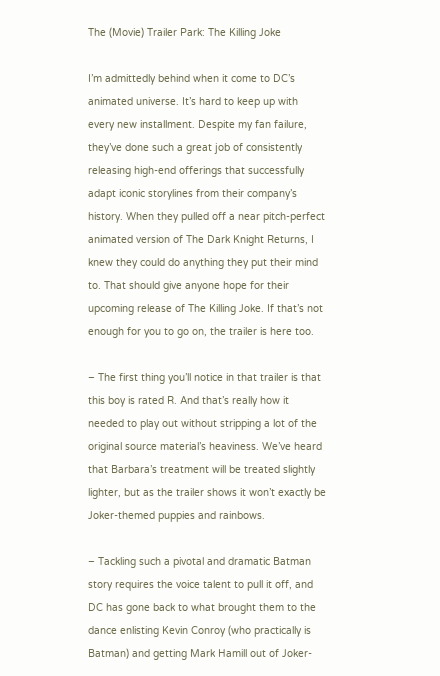The (Movie) Trailer Park: The Killing Joke

I’m admittedly behind when it come to DC’s animated universe. It’s hard to keep up with every new installment. Despite my fan failure, they’ve done such a great job of consistently releasing high-end offerings that successfully adapt iconic storylines from their company’s history. When they pulled off a near pitch-perfect animated version of The Dark Knight Returns, I knew they could do anything they put their mind to. That should give anyone hope for their upcoming release of The Killing Joke. If that’s not enough for you to go on, the trailer is here too.

– The first thing you’ll notice in that trailer is that this boy is rated R. And that’s really how it needed to play out without stripping a lot of the original source material’s heaviness. We’ve heard that Barbara’s treatment will be treated slightly lighter, but as the trailer shows it won’t exactly be Joker-themed puppies and rainbows.

– Tackling such a pivotal and dramatic Batman story requires the voice talent to pull it off, and DC has gone back to what brought them to the dance enlisting Kevin Conroy (who practically is Batman) and getting Mark Hamill out of Joker-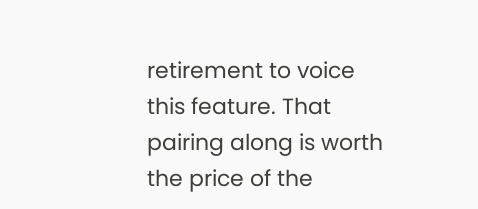retirement to voice this feature. That pairing along is worth the price of the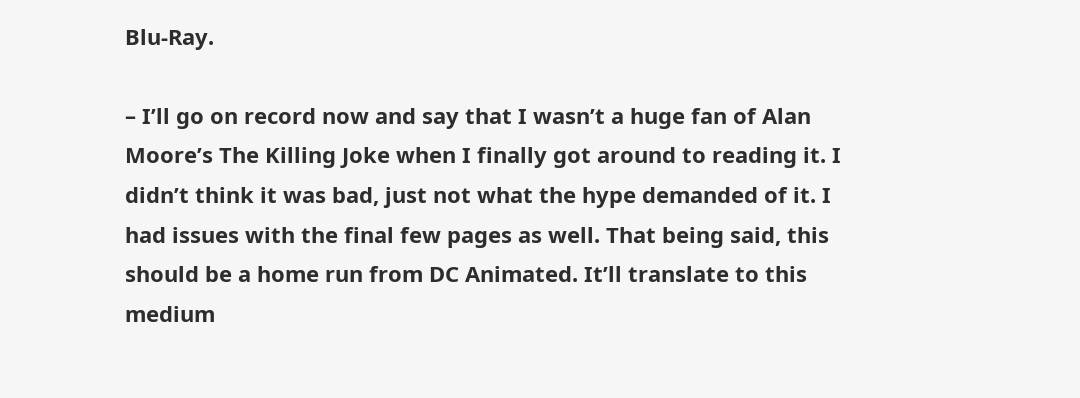Blu-Ray.

– I’ll go on record now and say that I wasn’t a huge fan of Alan Moore’s The Killing Joke when I finally got around to reading it. I didn’t think it was bad, just not what the hype demanded of it. I had issues with the final few pages as well. That being said, this should be a home run from DC Animated. It’ll translate to this medium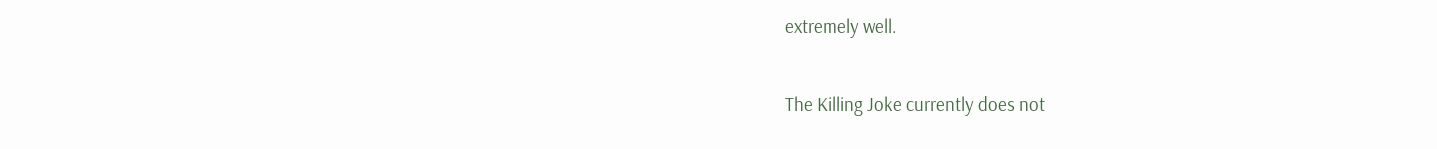extremely well.

The Killing Joke currently does not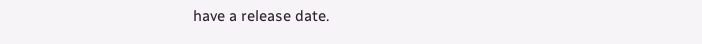have a release date.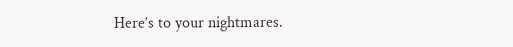Here’s to your nightmares.